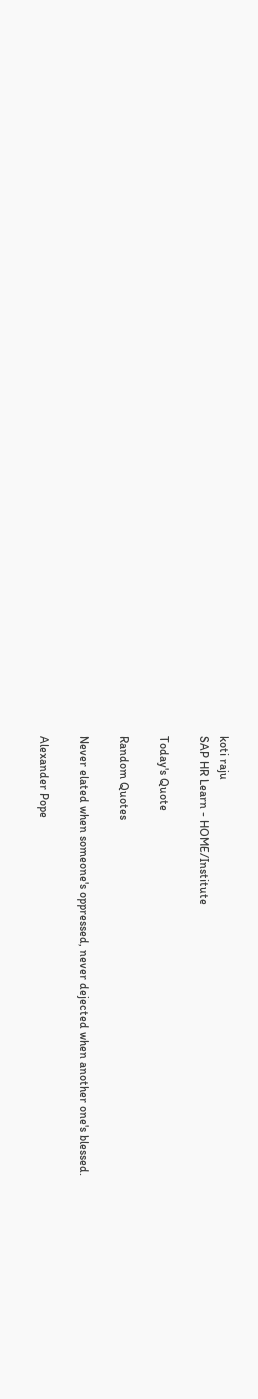koti raju
SAP HR Learn - HOME/Institute

Today's Quote

Random Quotes

Never elated when someone's oppressed, never dejected when another one's blessed.

Alexander Pope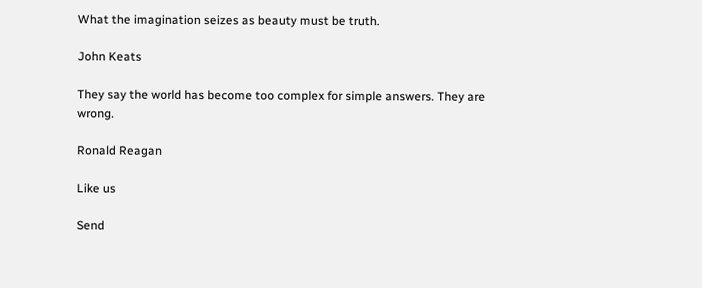What the imagination seizes as beauty must be truth.

John Keats

They say the world has become too complex for simple answers. They are wrong.

Ronald Reagan

Like us

Send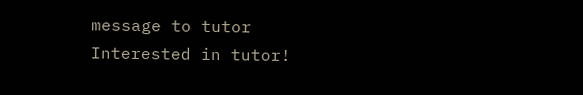message to tutor
Interested in tutor!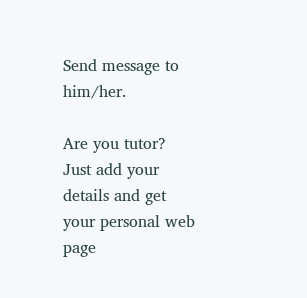Send message to him/her.

Are you tutor?
Just add your details and get your personal web page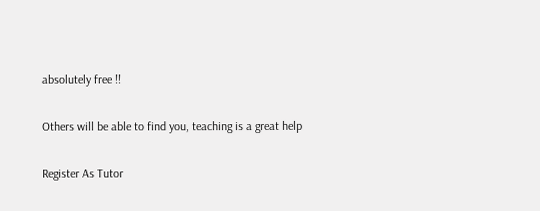absolutely free !!

Others will be able to find you, teaching is a great help

Register As Tutor